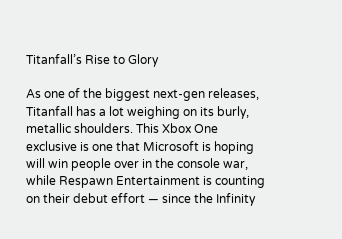Titanfall’s Rise to Glory

As one of the biggest next-gen releases, Titanfall has a lot weighing on its burly, metallic shoulders. This Xbox One exclusive is one that Microsoft is hoping will win people over in the console war, while Respawn Entertainment is counting on their debut effort — since the Infinity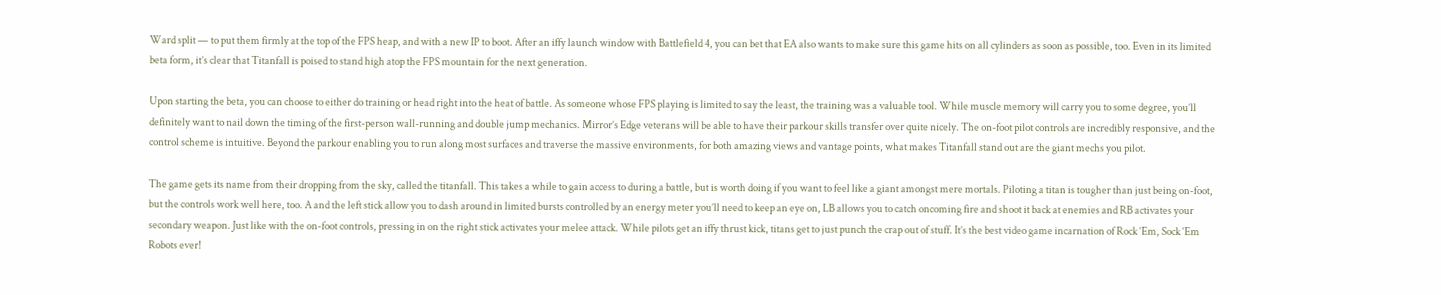Ward split — to put them firmly at the top of the FPS heap, and with a new IP to boot. After an iffy launch window with Battlefield 4, you can bet that EA also wants to make sure this game hits on all cylinders as soon as possible, too. Even in its limited beta form, it’s clear that Titanfall is poised to stand high atop the FPS mountain for the next generation.

Upon starting the beta, you can choose to either do training or head right into the heat of battle. As someone whose FPS playing is limited to say the least, the training was a valuable tool. While muscle memory will carry you to some degree, you’ll definitely want to nail down the timing of the first-person wall-running and double jump mechanics. Mirror’s Edge veterans will be able to have their parkour skills transfer over quite nicely. The on-foot pilot controls are incredibly responsive, and the control scheme is intuitive. Beyond the parkour enabling you to run along most surfaces and traverse the massive environments, for both amazing views and vantage points, what makes Titanfall stand out are the giant mechs you pilot.

The game gets its name from their dropping from the sky, called the titanfall. This takes a while to gain access to during a battle, but is worth doing if you want to feel like a giant amongst mere mortals. Piloting a titan is tougher than just being on-foot, but the controls work well here, too. A and the left stick allow you to dash around in limited bursts controlled by an energy meter you’ll need to keep an eye on, LB allows you to catch oncoming fire and shoot it back at enemies and RB activates your secondary weapon. Just like with the on-foot controls, pressing in on the right stick activates your melee attack. While pilots get an iffy thrust kick, titans get to just punch the crap out of stuff. It’s the best video game incarnation of Rock ‘Em, Sock ‘Em Robots ever!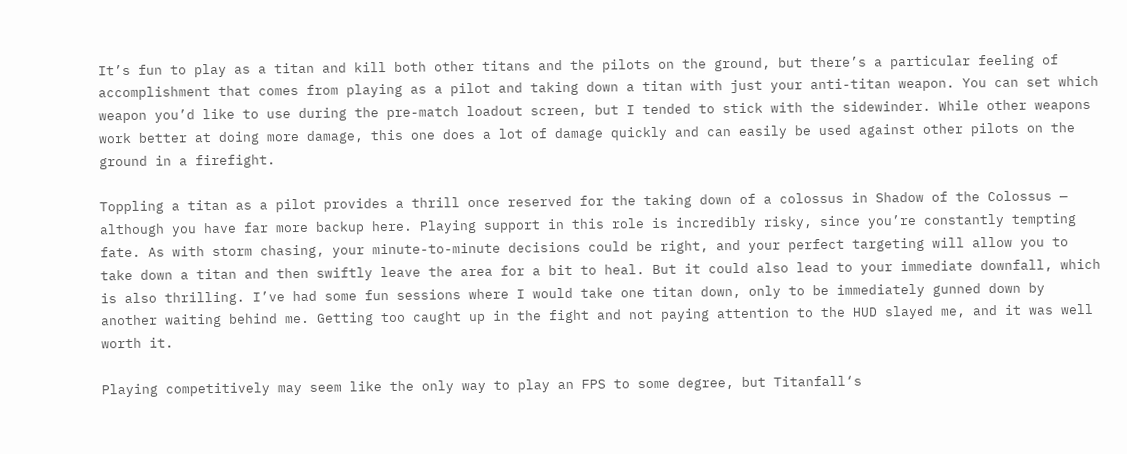It’s fun to play as a titan and kill both other titans and the pilots on the ground, but there’s a particular feeling of accomplishment that comes from playing as a pilot and taking down a titan with just your anti-titan weapon. You can set which weapon you’d like to use during the pre-match loadout screen, but I tended to stick with the sidewinder. While other weapons work better at doing more damage, this one does a lot of damage quickly and can easily be used against other pilots on the ground in a firefight.

Toppling a titan as a pilot provides a thrill once reserved for the taking down of a colossus in Shadow of the Colossus — although you have far more backup here. Playing support in this role is incredibly risky, since you’re constantly tempting fate. As with storm chasing, your minute-to-minute decisions could be right, and your perfect targeting will allow you to take down a titan and then swiftly leave the area for a bit to heal. But it could also lead to your immediate downfall, which is also thrilling. I’ve had some fun sessions where I would take one titan down, only to be immediately gunned down by another waiting behind me. Getting too caught up in the fight and not paying attention to the HUD slayed me, and it was well worth it.

Playing competitively may seem like the only way to play an FPS to some degree, but Titanfall‘s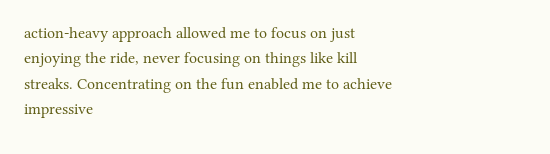action-heavy approach allowed me to focus on just enjoying the ride, never focusing on things like kill streaks. Concentrating on the fun enabled me to achieve impressive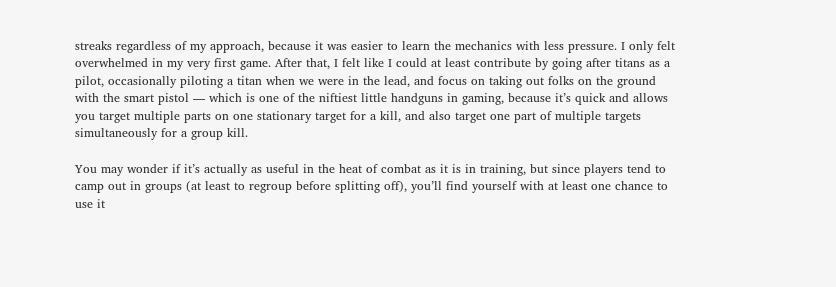streaks regardless of my approach, because it was easier to learn the mechanics with less pressure. I only felt overwhelmed in my very first game. After that, I felt like I could at least contribute by going after titans as a pilot, occasionally piloting a titan when we were in the lead, and focus on taking out folks on the ground with the smart pistol — which is one of the niftiest little handguns in gaming, because it’s quick and allows you target multiple parts on one stationary target for a kill, and also target one part of multiple targets simultaneously for a group kill.

You may wonder if it’s actually as useful in the heat of combat as it is in training, but since players tend to camp out in groups (at least to regroup before splitting off), you’ll find yourself with at least one chance to use it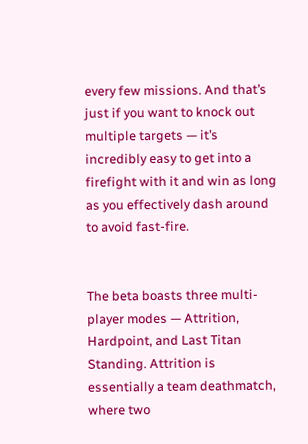every few missions. And that’s just if you want to knock out multiple targets — it’s incredibly easy to get into a firefight with it and win as long as you effectively dash around to avoid fast-fire.


The beta boasts three multi-player modes — Attrition, Hardpoint, and Last Titan Standing. Attrition is essentially a team deathmatch, where two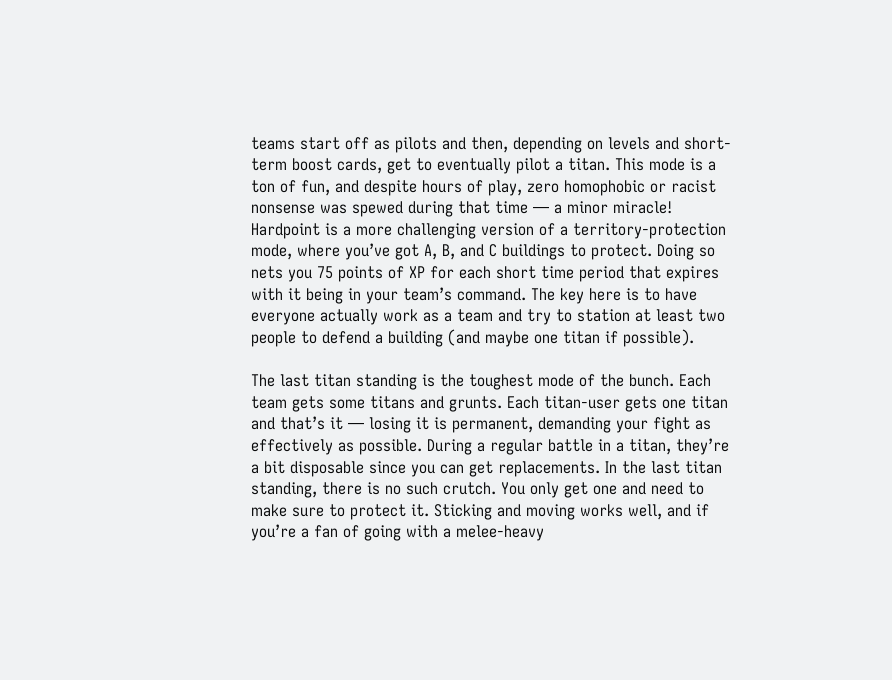teams start off as pilots and then, depending on levels and short-term boost cards, get to eventually pilot a titan. This mode is a ton of fun, and despite hours of play, zero homophobic or racist nonsense was spewed during that time — a minor miracle! Hardpoint is a more challenging version of a territory-protection mode, where you’ve got A, B, and C buildings to protect. Doing so nets you 75 points of XP for each short time period that expires with it being in your team’s command. The key here is to have everyone actually work as a team and try to station at least two people to defend a building (and maybe one titan if possible).

The last titan standing is the toughest mode of the bunch. Each team gets some titans and grunts. Each titan-user gets one titan and that’s it — losing it is permanent, demanding your fight as effectively as possible. During a regular battle in a titan, they’re a bit disposable since you can get replacements. In the last titan standing, there is no such crutch. You only get one and need to make sure to protect it. Sticking and moving works well, and if you’re a fan of going with a melee-heavy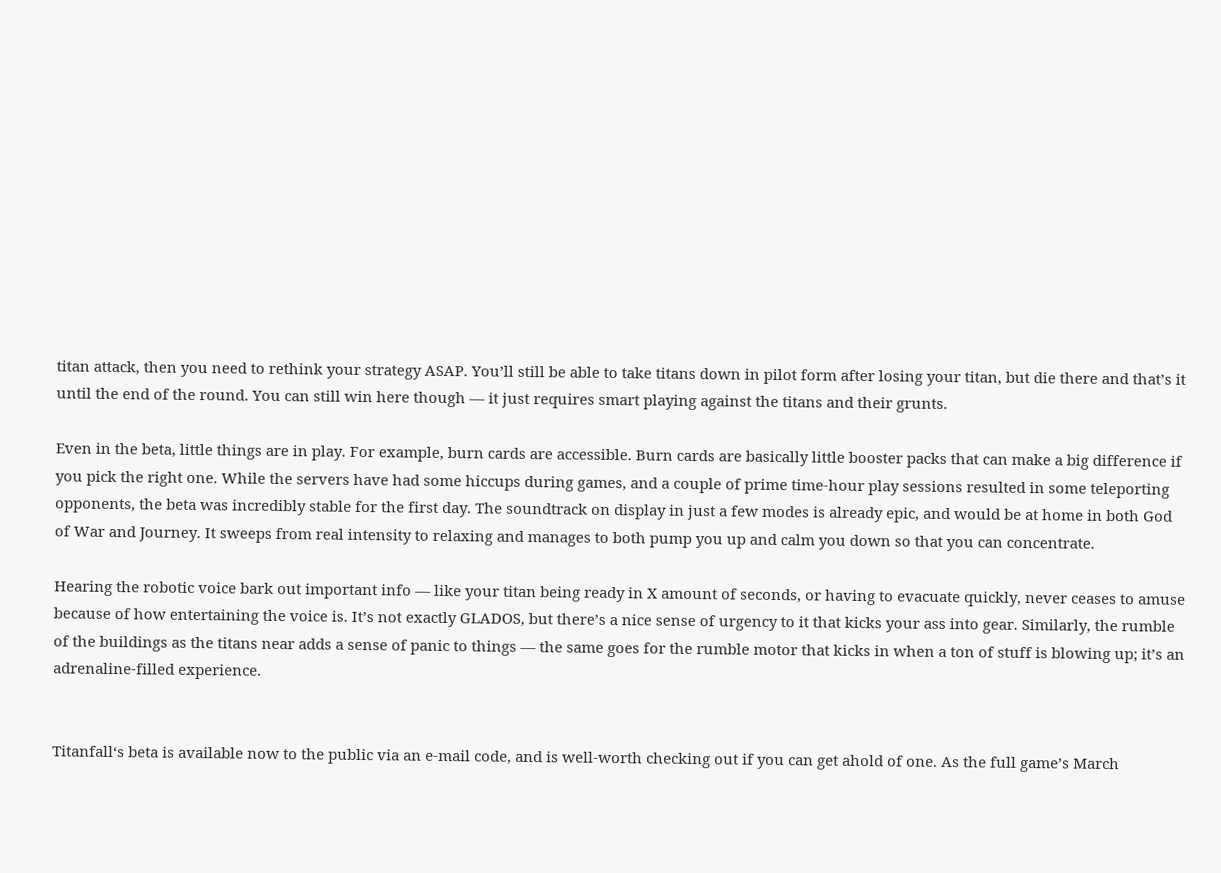titan attack, then you need to rethink your strategy ASAP. You’ll still be able to take titans down in pilot form after losing your titan, but die there and that’s it until the end of the round. You can still win here though — it just requires smart playing against the titans and their grunts.

Even in the beta, little things are in play. For example, burn cards are accessible. Burn cards are basically little booster packs that can make a big difference if you pick the right one. While the servers have had some hiccups during games, and a couple of prime time-hour play sessions resulted in some teleporting opponents, the beta was incredibly stable for the first day. The soundtrack on display in just a few modes is already epic, and would be at home in both God of War and Journey. It sweeps from real intensity to relaxing and manages to both pump you up and calm you down so that you can concentrate.

Hearing the robotic voice bark out important info — like your titan being ready in X amount of seconds, or having to evacuate quickly, never ceases to amuse because of how entertaining the voice is. It’s not exactly GLADOS, but there’s a nice sense of urgency to it that kicks your ass into gear. Similarly, the rumble of the buildings as the titans near adds a sense of panic to things — the same goes for the rumble motor that kicks in when a ton of stuff is blowing up; it’s an adrenaline-filled experience.


Titanfall‘s beta is available now to the public via an e-mail code, and is well-worth checking out if you can get ahold of one. As the full game’s March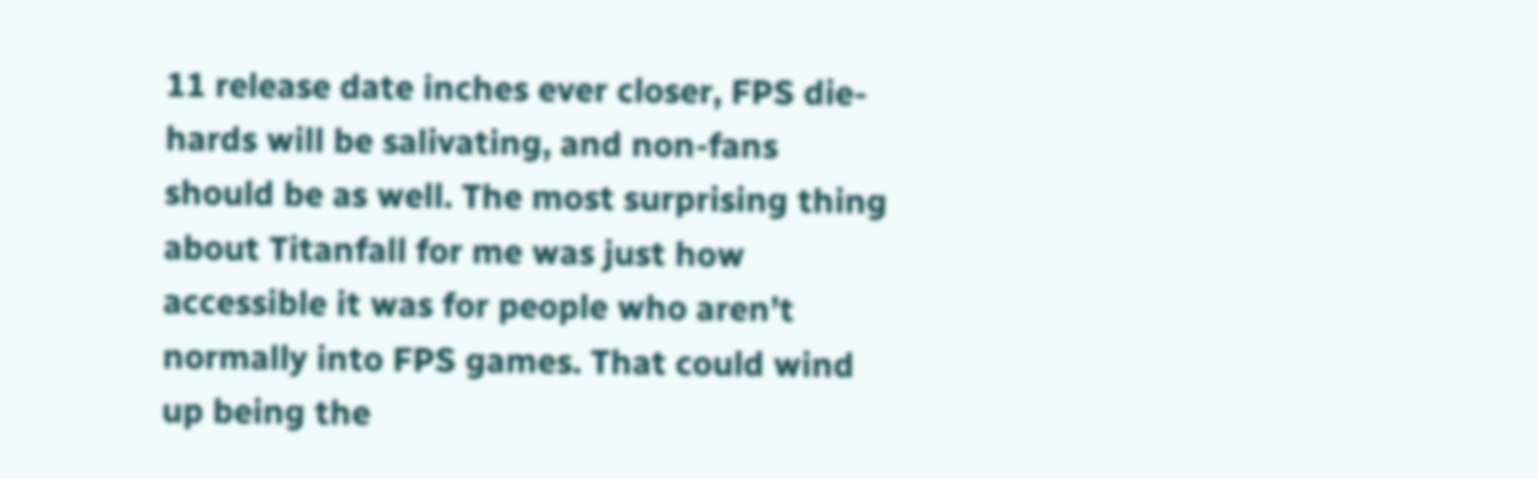11 release date inches ever closer, FPS die-hards will be salivating, and non-fans should be as well. The most surprising thing about Titanfall for me was just how accessible it was for people who aren’t normally into FPS games. That could wind up being the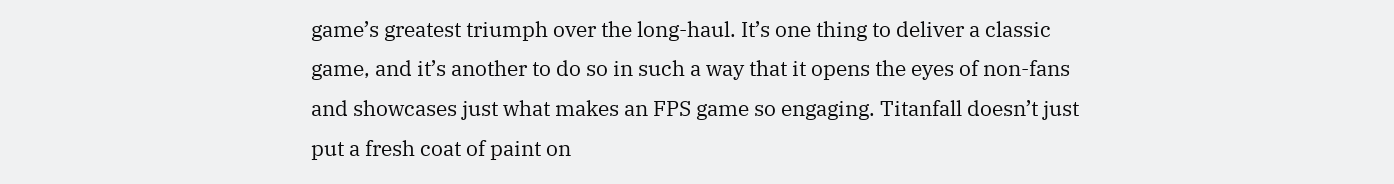game’s greatest triumph over the long-haul. It’s one thing to deliver a classic game, and it’s another to do so in such a way that it opens the eyes of non-fans and showcases just what makes an FPS game so engaging. Titanfall doesn’t just put a fresh coat of paint on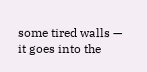some tired walls — it goes into the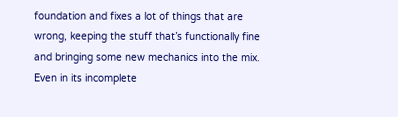foundation and fixes a lot of things that are wrong, keeping the stuff that’s functionally fine and bringing some new mechanics into the mix. Even in its incomplete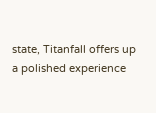state, Titanfall offers up a polished experience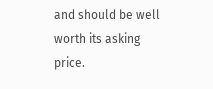and should be well worth its asking price.